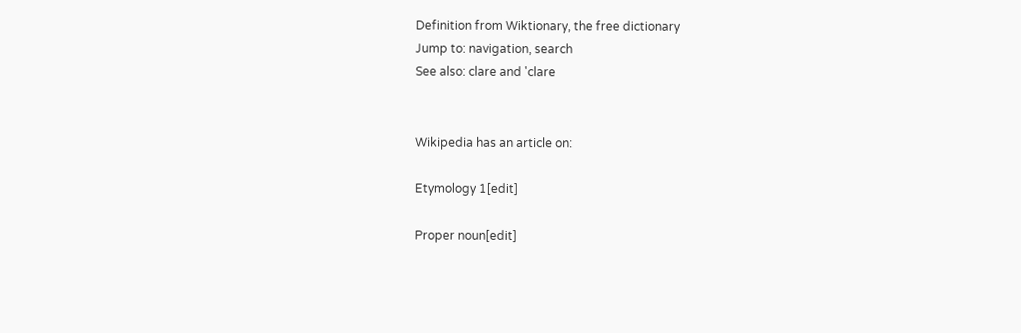Definition from Wiktionary, the free dictionary
Jump to: navigation, search
See also: clare and 'clare


Wikipedia has an article on:

Etymology 1[edit]

Proper noun[edit]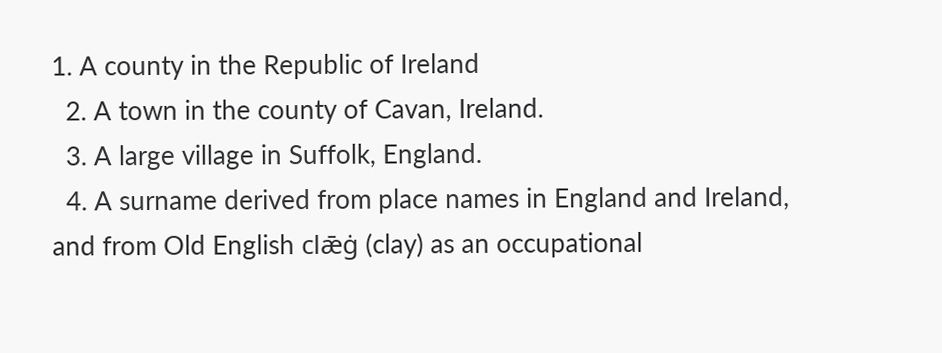1. A county in the Republic of Ireland
  2. A town in the county of Cavan, Ireland.
  3. A large village in Suffolk, England.
  4. A surname derived from place names in England and Ireland, and from Old English clǣġ (clay) as an occupational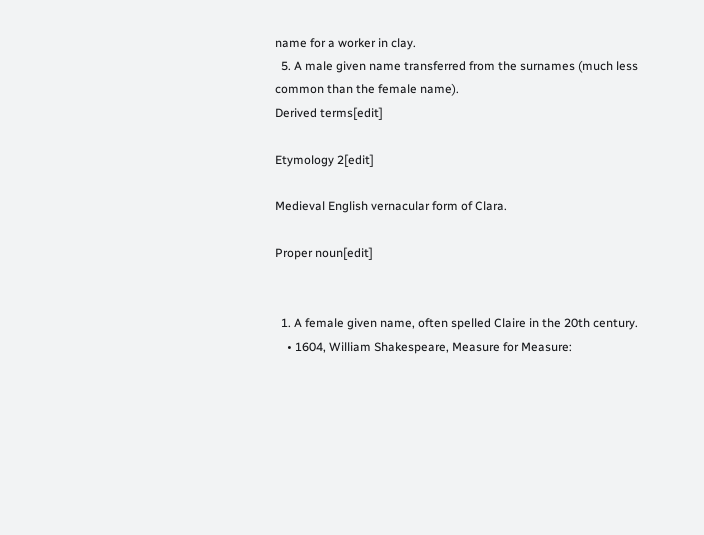name for a worker in clay.
  5. A male given name transferred from the surnames (much less common than the female name).
Derived terms[edit]

Etymology 2[edit]

Medieval English vernacular form of Clara.

Proper noun[edit]


  1. A female given name, often spelled Claire in the 20th century.
    • 1604, William Shakespeare, Measure for Measure: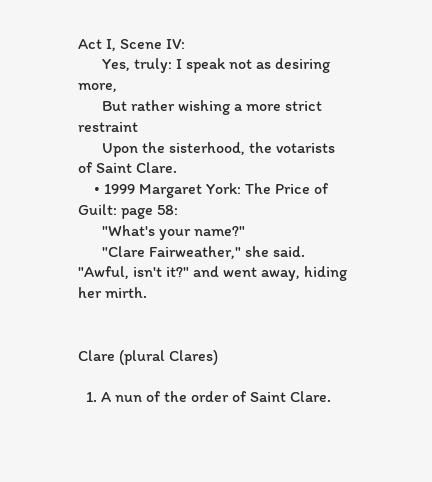Act I, Scene IV:
      Yes, truly: I speak not as desiring more,
      But rather wishing a more strict restraint
      Upon the sisterhood, the votarists of Saint Clare.
    • 1999 Margaret York: The Price of Guilt: page 58:
      "What's your name?"
      "Clare Fairweather," she said. "Awful, isn't it?" and went away, hiding her mirth.


Clare (plural Clares)

  1. A nun of the order of Saint Clare.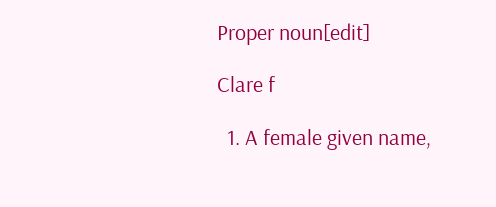Proper noun[edit]

Clare f

  1. A female given name,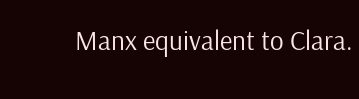Manx equivalent to Clara.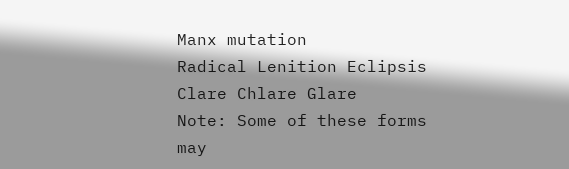Manx mutation
Radical Lenition Eclipsis
Clare Chlare Glare
Note: Some of these forms may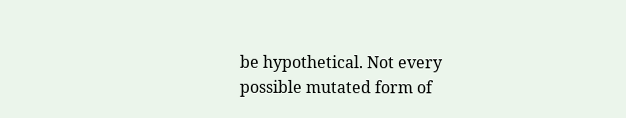be hypothetical. Not every
possible mutated form of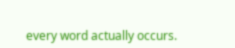every word actually occurs.